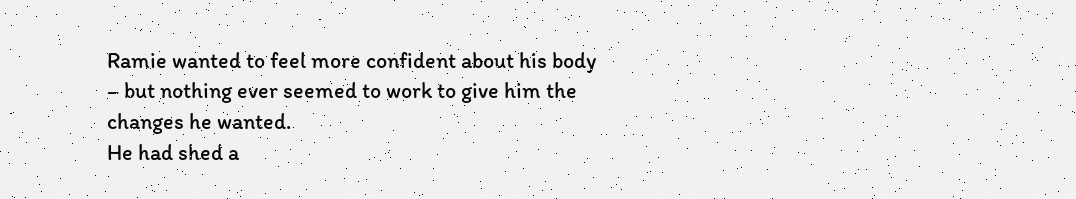Ramie wanted to feel more confident about his body – but nothing ever seemed to work to give him the changes he wanted.
He had shed a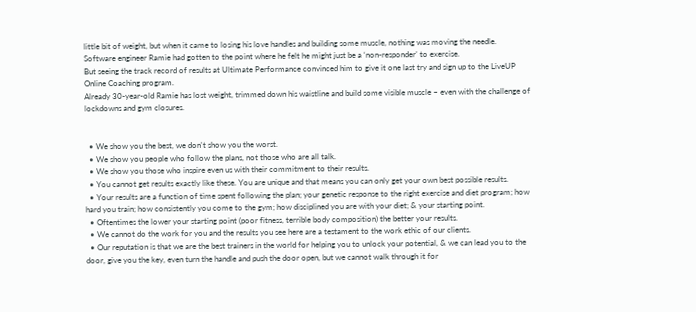little bit of weight, but when it came to losing his love handles and building some muscle, nothing was moving the needle.
Software engineer Ramie had gotten to the point where he felt he might just be a ‘non-responder’ to exercise.
But seeing the track record of results at Ultimate Performance convinced him to give it one last try and sign up to the LiveUP Online Coaching program.
Already 30-year-old Ramie has lost weight, trimmed down his waistline and build some visible muscle – even with the challenge of lockdowns and gym closures.


  • We show you the best, we don't show you the worst.
  • We show you people who follow the plans, not those who are all talk.
  • We show you those who inspire even us with their commitment to their results.
  • You cannot get results exactly like these. You are unique and that means you can only get your own best possible results.
  • Your results are a function of time spent following the plan; your genetic response to the right exercise and diet program; how hard you train; how consistently you come to the gym; how disciplined you are with your diet; & your starting point.
  • Oftentimes the lower your starting point (poor fitness, terrible body composition) the better your results.
  • We cannot do the work for you and the results you see here are a testament to the work ethic of our clients.
  • Our reputation is that we are the best trainers in the world for helping you to unlock your potential, & we can lead you to the door, give you the key, even turn the handle and push the door open, but we cannot walk through it for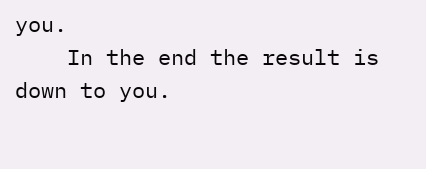you.
    In the end the result is down to you.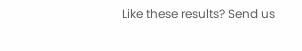Like these results? Send us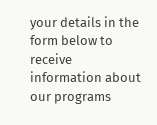your details in the form below to receive information about our programs